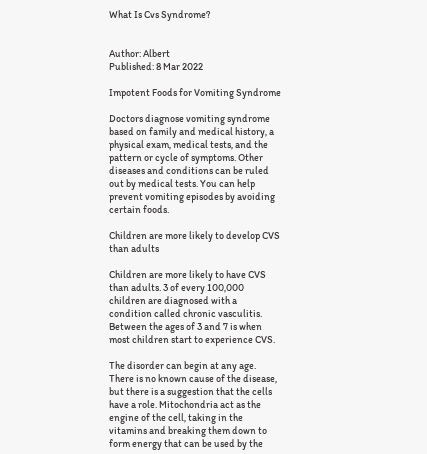What Is Cvs Syndrome?


Author: Albert
Published: 8 Mar 2022

Impotent Foods for Vomiting Syndrome

Doctors diagnose vomiting syndrome based on family and medical history, a physical exam, medical tests, and the pattern or cycle of symptoms. Other diseases and conditions can be ruled out by medical tests. You can help prevent vomiting episodes by avoiding certain foods.

Children are more likely to develop CVS than adults

Children are more likely to have CVS than adults. 3 of every 100,000 children are diagnosed with a condition called chronic vasculitis. Between the ages of 3 and 7 is when most children start to experience CVS.

The disorder can begin at any age. There is no known cause of the disease, but there is a suggestion that the cells have a role. Mitochondria act as the engine of the cell, taking in the vitamins and breaking them down to form energy that can be used by the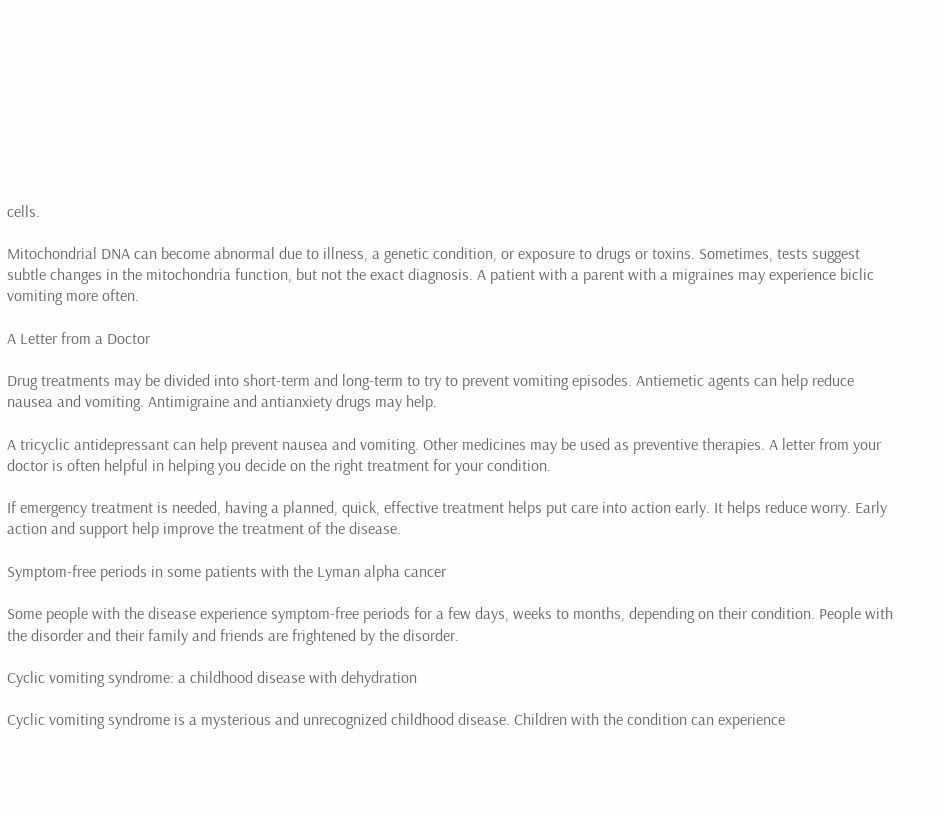cells.

Mitochondrial DNA can become abnormal due to illness, a genetic condition, or exposure to drugs or toxins. Sometimes, tests suggest subtle changes in the mitochondria function, but not the exact diagnosis. A patient with a parent with a migraines may experience biclic vomiting more often.

A Letter from a Doctor

Drug treatments may be divided into short-term and long-term to try to prevent vomiting episodes. Antiemetic agents can help reduce nausea and vomiting. Antimigraine and antianxiety drugs may help.

A tricyclic antidepressant can help prevent nausea and vomiting. Other medicines may be used as preventive therapies. A letter from your doctor is often helpful in helping you decide on the right treatment for your condition.

If emergency treatment is needed, having a planned, quick, effective treatment helps put care into action early. It helps reduce worry. Early action and support help improve the treatment of the disease.

Symptom-free periods in some patients with the Lyman alpha cancer

Some people with the disease experience symptom-free periods for a few days, weeks to months, depending on their condition. People with the disorder and their family and friends are frightened by the disorder.

Cyclic vomiting syndrome: a childhood disease with dehydration

Cyclic vomiting syndrome is a mysterious and unrecognized childhood disease. Children with the condition can experience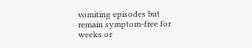vomiting episodes but remain symptom-free for weeks or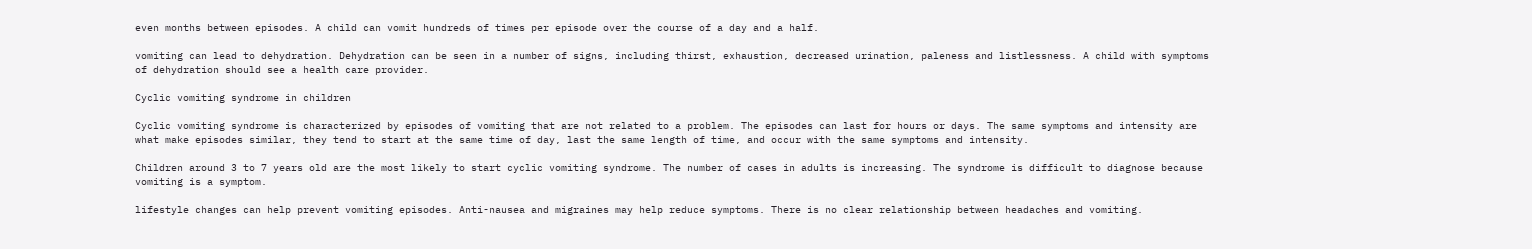even months between episodes. A child can vomit hundreds of times per episode over the course of a day and a half.

vomiting can lead to dehydration. Dehydration can be seen in a number of signs, including thirst, exhaustion, decreased urination, paleness and listlessness. A child with symptoms of dehydration should see a health care provider.

Cyclic vomiting syndrome in children

Cyclic vomiting syndrome is characterized by episodes of vomiting that are not related to a problem. The episodes can last for hours or days. The same symptoms and intensity are what make episodes similar, they tend to start at the same time of day, last the same length of time, and occur with the same symptoms and intensity.

Children around 3 to 7 years old are the most likely to start cyclic vomiting syndrome. The number of cases in adults is increasing. The syndrome is difficult to diagnose because vomiting is a symptom.

lifestyle changes can help prevent vomiting episodes. Anti-nausea and migraines may help reduce symptoms. There is no clear relationship between headaches and vomiting.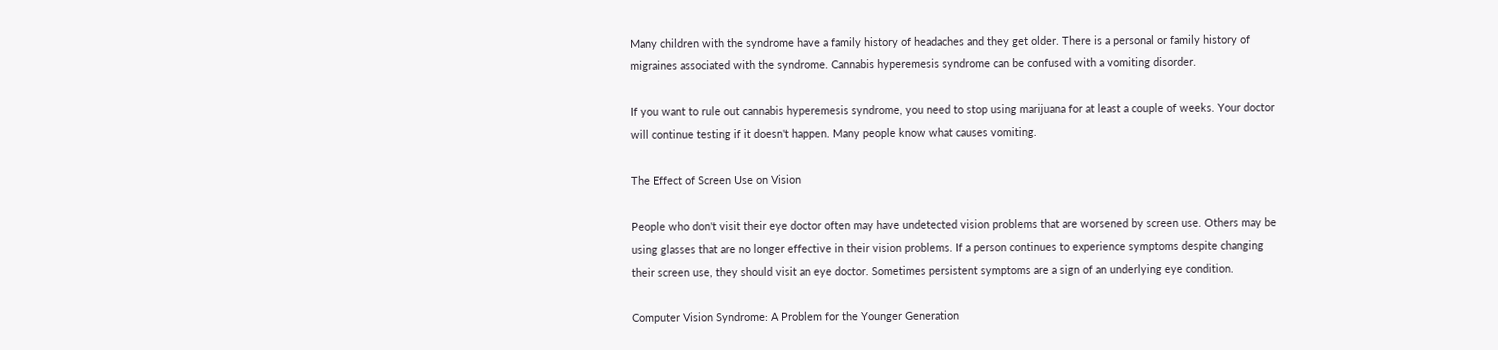Many children with the syndrome have a family history of headaches and they get older. There is a personal or family history of migraines associated with the syndrome. Cannabis hyperemesis syndrome can be confused with a vomiting disorder.

If you want to rule out cannabis hyperemesis syndrome, you need to stop using marijuana for at least a couple of weeks. Your doctor will continue testing if it doesn't happen. Many people know what causes vomiting.

The Effect of Screen Use on Vision

People who don't visit their eye doctor often may have undetected vision problems that are worsened by screen use. Others may be using glasses that are no longer effective in their vision problems. If a person continues to experience symptoms despite changing their screen use, they should visit an eye doctor. Sometimes persistent symptoms are a sign of an underlying eye condition.

Computer Vision Syndrome: A Problem for the Younger Generation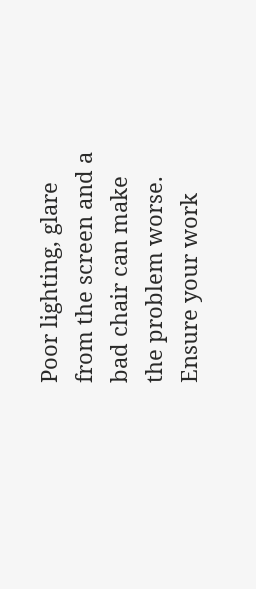Poor lighting, glare from the screen and a bad chair can make the problem worse. Ensure your work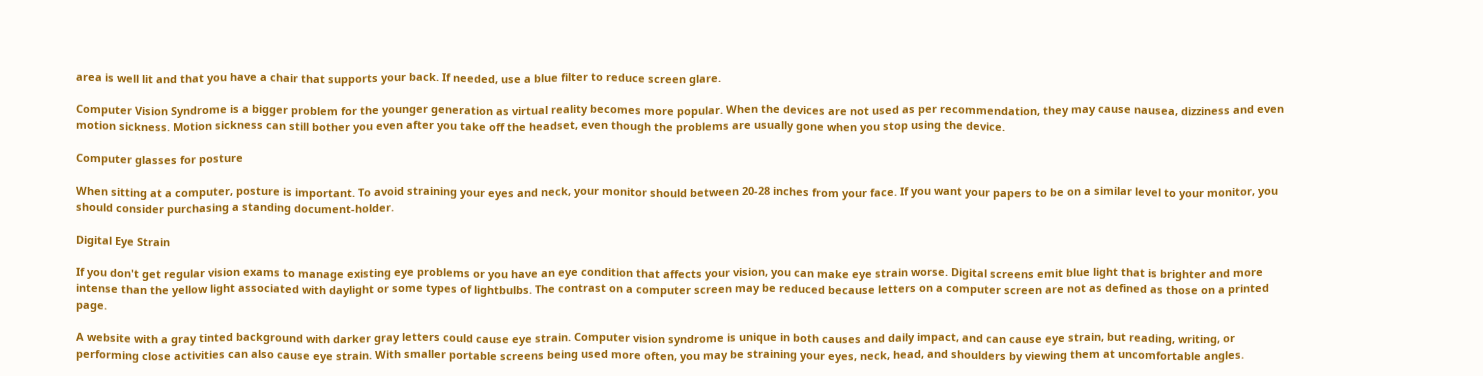area is well lit and that you have a chair that supports your back. If needed, use a blue filter to reduce screen glare.

Computer Vision Syndrome is a bigger problem for the younger generation as virtual reality becomes more popular. When the devices are not used as per recommendation, they may cause nausea, dizziness and even motion sickness. Motion sickness can still bother you even after you take off the headset, even though the problems are usually gone when you stop using the device.

Computer glasses for posture

When sitting at a computer, posture is important. To avoid straining your eyes and neck, your monitor should between 20-28 inches from your face. If you want your papers to be on a similar level to your monitor, you should consider purchasing a standing document-holder.

Digital Eye Strain

If you don't get regular vision exams to manage existing eye problems or you have an eye condition that affects your vision, you can make eye strain worse. Digital screens emit blue light that is brighter and more intense than the yellow light associated with daylight or some types of lightbulbs. The contrast on a computer screen may be reduced because letters on a computer screen are not as defined as those on a printed page.

A website with a gray tinted background with darker gray letters could cause eye strain. Computer vision syndrome is unique in both causes and daily impact, and can cause eye strain, but reading, writing, or performing close activities can also cause eye strain. With smaller portable screens being used more often, you may be straining your eyes, neck, head, and shoulders by viewing them at uncomfortable angles.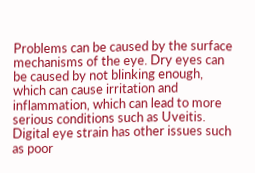Problems can be caused by the surface mechanisms of the eye. Dry eyes can be caused by not blinking enough, which can cause irritation and inflammation, which can lead to more serious conditions such as Uveitis. Digital eye strain has other issues such as poor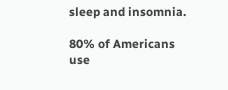sleep and insomnia.

80% of Americans use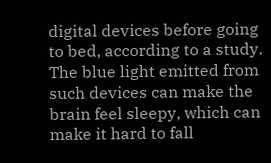digital devices before going to bed, according to a study. The blue light emitted from such devices can make the brain feel sleepy, which can make it hard to fall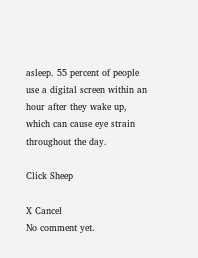asleep. 55 percent of people use a digital screen within an hour after they wake up, which can cause eye strain throughout the day.

Click Sheep

X Cancel
No comment yet.